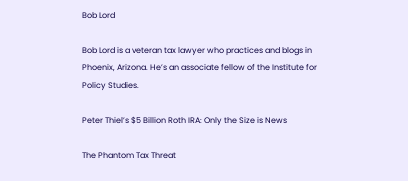Bob Lord

Bob Lord is a veteran tax lawyer who practices and blogs in Phoenix, Arizona. He’s an associate fellow of the Institute for Policy Studies.

Peter Thiel’s $5 Billion Roth IRA: Only the Size is News

The Phantom Tax Threat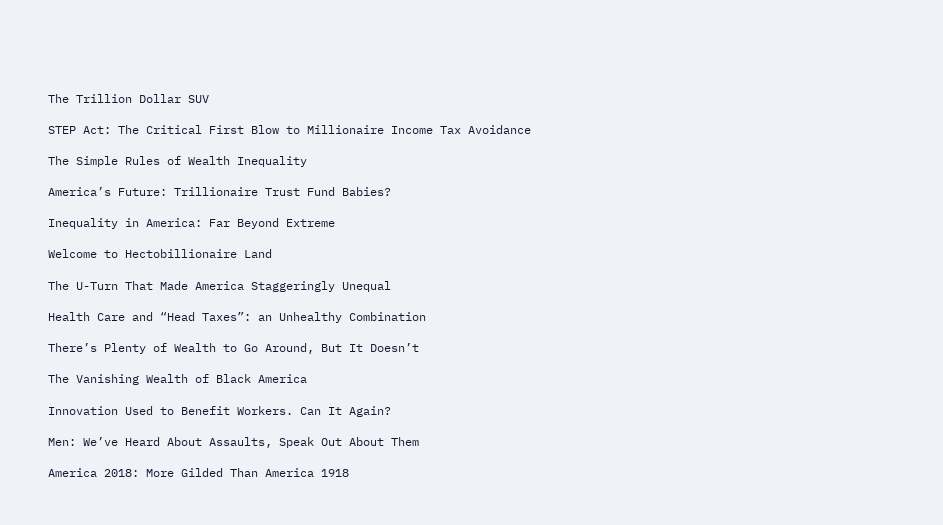The Trillion Dollar SUV

STEP Act: The Critical First Blow to Millionaire Income Tax Avoidance

The Simple Rules of Wealth Inequality

America’s Future: Trillionaire Trust Fund Babies?

Inequality in America: Far Beyond Extreme

Welcome to Hectobillionaire Land

The U-Turn That Made America Staggeringly Unequal

Health Care and “Head Taxes”: an Unhealthy Combination

There’s Plenty of Wealth to Go Around, But It Doesn’t

The Vanishing Wealth of Black America

Innovation Used to Benefit Workers. Can It Again?

Men: We’ve Heard About Assaults, Speak Out About Them

America 2018: More Gilded Than America 1918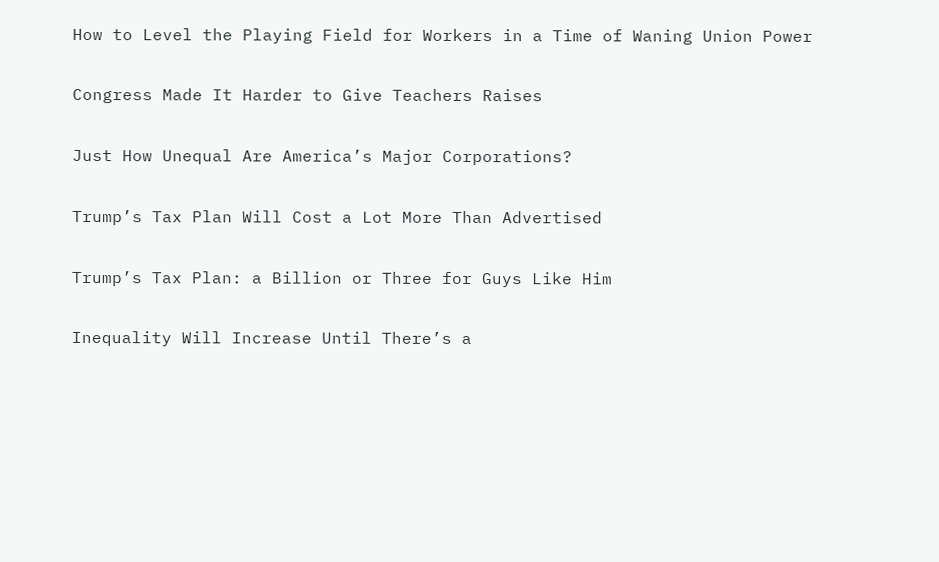How to Level the Playing Field for Workers in a Time of Waning Union Power

Congress Made It Harder to Give Teachers Raises

Just How Unequal Are America’s Major Corporations?

Trump’s Tax Plan Will Cost a Lot More Than Advertised

Trump’s Tax Plan: a Billion or Three for Guys Like Him

Inequality Will Increase Until There’s a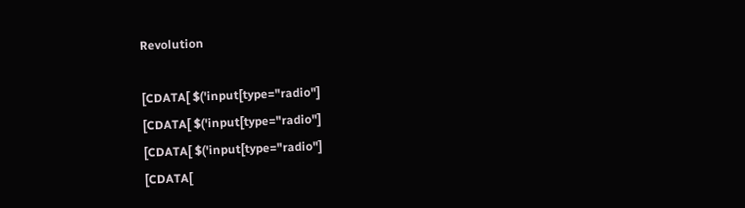Revolution

[CDATA[ $('input[type="radio"]
[CDATA[ $('input[type="radio"]
[CDATA[ $('input[type="radio"]
[CDATA[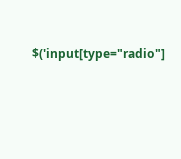$('input[type="radio"]